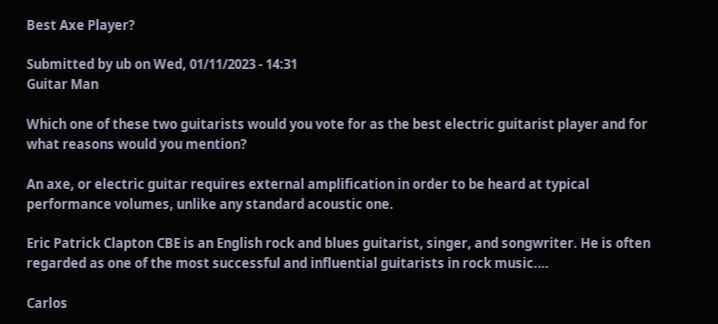Best Axe Player?

Submitted by ub on Wed, 01/11/2023 - 14:31
Guitar Man

Which one of these two guitarists would you vote for as the best electric guitarist player and for what reasons would you mention?

An axe, or electric guitar requires external amplification in order to be heard at typical performance volumes, unlike any standard acoustic one.

Eric Patrick Clapton CBE is an English rock and blues guitarist, singer, and songwriter. He is often regarded as one of the most successful and influential guitarists in rock music.…

Carlos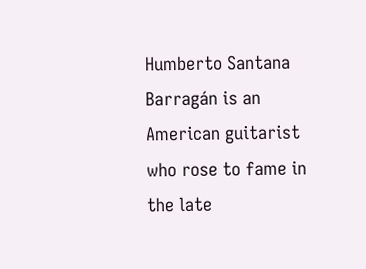Humberto Santana Barragán is an American guitarist who rose to fame in the late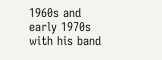1960s and early 1970s with his band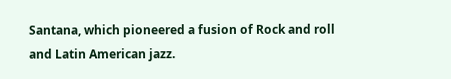Santana, which pioneered a fusion of Rock and roll and Latin American jazz.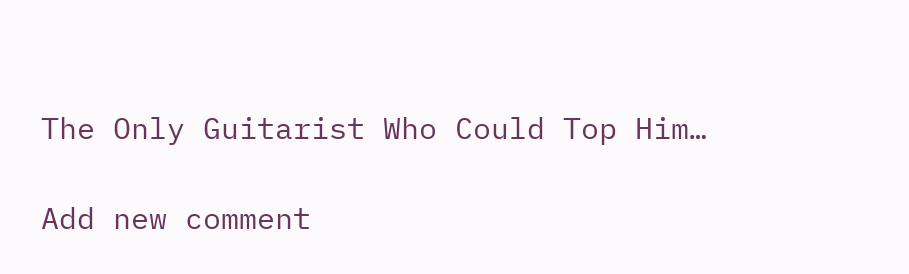The Only Guitarist Who Could Top Him…

Add new comment